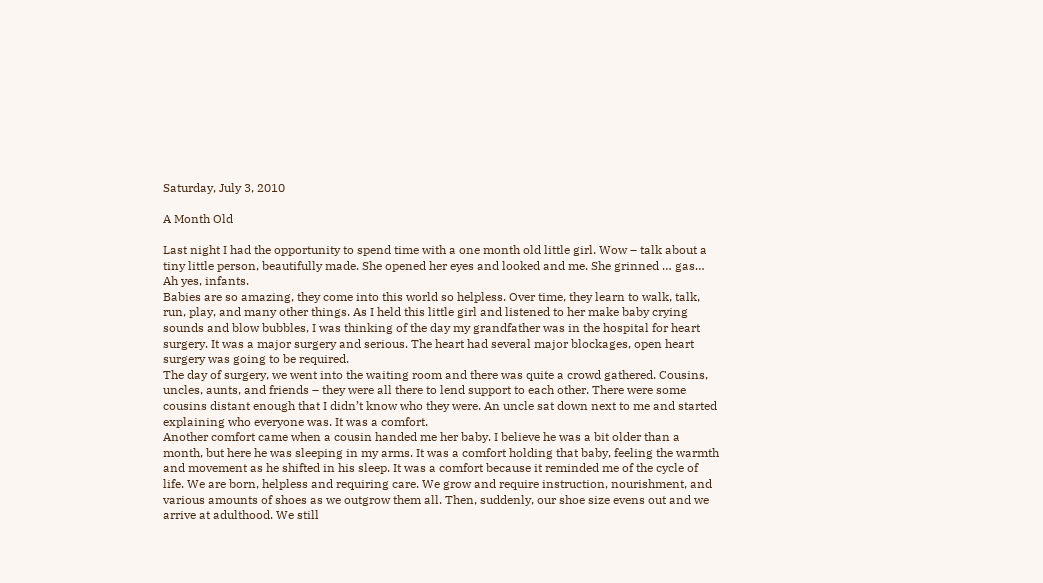Saturday, July 3, 2010

A Month Old

Last night I had the opportunity to spend time with a one month old little girl. Wow – talk about a tiny little person, beautifully made. She opened her eyes and looked and me. She grinned … gas… Ah yes, infants.
Babies are so amazing, they come into this world so helpless. Over time, they learn to walk, talk, run, play, and many other things. As I held this little girl and listened to her make baby crying sounds and blow bubbles, I was thinking of the day my grandfather was in the hospital for heart surgery. It was a major surgery and serious. The heart had several major blockages, open heart surgery was going to be required.
The day of surgery, we went into the waiting room and there was quite a crowd gathered. Cousins, uncles, aunts, and friends – they were all there to lend support to each other. There were some cousins distant enough that I didn’t know who they were. An uncle sat down next to me and started explaining who everyone was. It was a comfort.
Another comfort came when a cousin handed me her baby. I believe he was a bit older than a month, but here he was sleeping in my arms. It was a comfort holding that baby, feeling the warmth and movement as he shifted in his sleep. It was a comfort because it reminded me of the cycle of life. We are born, helpless and requiring care. We grow and require instruction, nourishment, and various amounts of shoes as we outgrow them all. Then, suddenly, our shoe size evens out and we arrive at adulthood. We still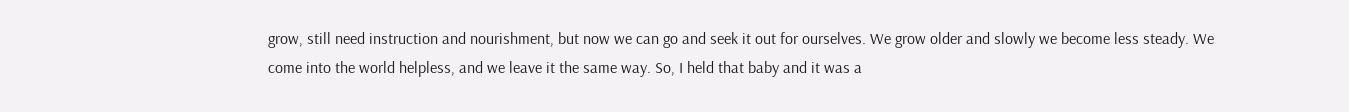grow, still need instruction and nourishment, but now we can go and seek it out for ourselves. We grow older and slowly we become less steady. We come into the world helpless, and we leave it the same way. So, I held that baby and it was a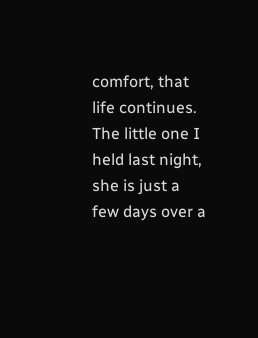comfort, that life continues.
The little one I held last night, she is just a few days over a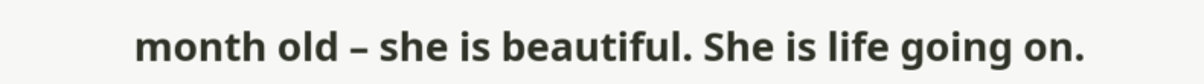month old – she is beautiful. She is life going on.